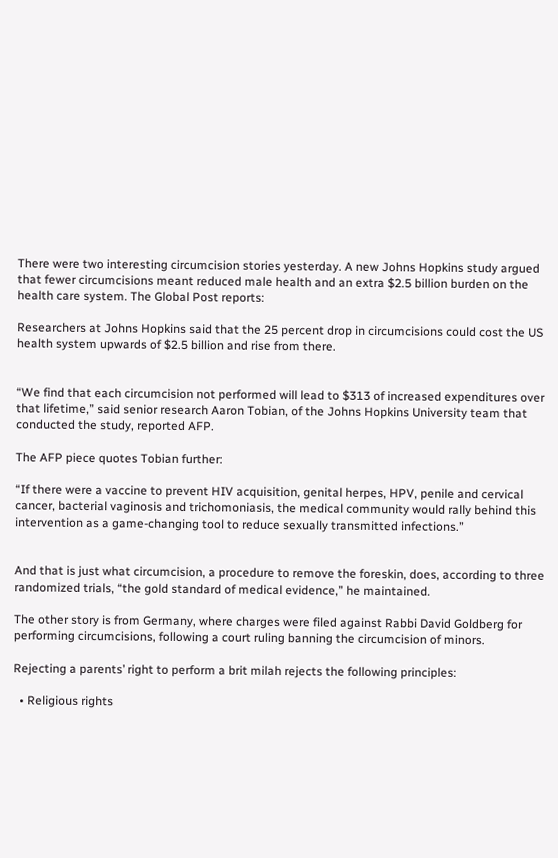There were two interesting circumcision stories yesterday. A new Johns Hopkins study argued that fewer circumcisions meant reduced male health and an extra $2.5 billion burden on the health care system. The Global Post reports:

Researchers at Johns Hopkins said that the 25 percent drop in circumcisions could cost the US health system upwards of $2.5 billion and rise from there.


“We find that each circumcision not performed will lead to $313 of increased expenditures over that lifetime,” said senior research Aaron Tobian, of the Johns Hopkins University team that conducted the study, reported AFP.

The AFP piece quotes Tobian further:

“If there were a vaccine to prevent HIV acquisition, genital herpes, HPV, penile and cervical cancer, bacterial vaginosis and trichomoniasis, the medical community would rally behind this intervention as a game-changing tool to reduce sexually transmitted infections.”


And that is just what circumcision, a procedure to remove the foreskin, does, according to three randomized trials, “the gold standard of medical evidence,” he maintained.

The other story is from Germany, where charges were filed against Rabbi David Goldberg for performing circumcisions, following a court ruling banning the circumcision of minors.

Rejecting a parents’ right to perform a brit milah rejects the following principles:

  • Religious rights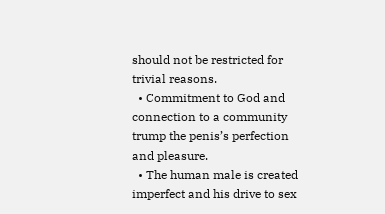should not be restricted for trivial reasons.
  • Commitment to God and connection to a community trump the penis’s perfection and pleasure.
  • The human male is created imperfect and his drive to sex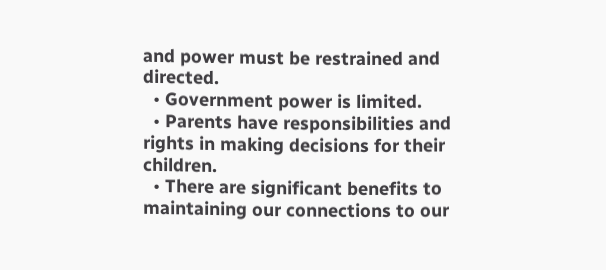and power must be restrained and directed.
  • Government power is limited.
  • Parents have responsibilities and rights in making decisions for their children.
  • There are significant benefits to maintaining our connections to our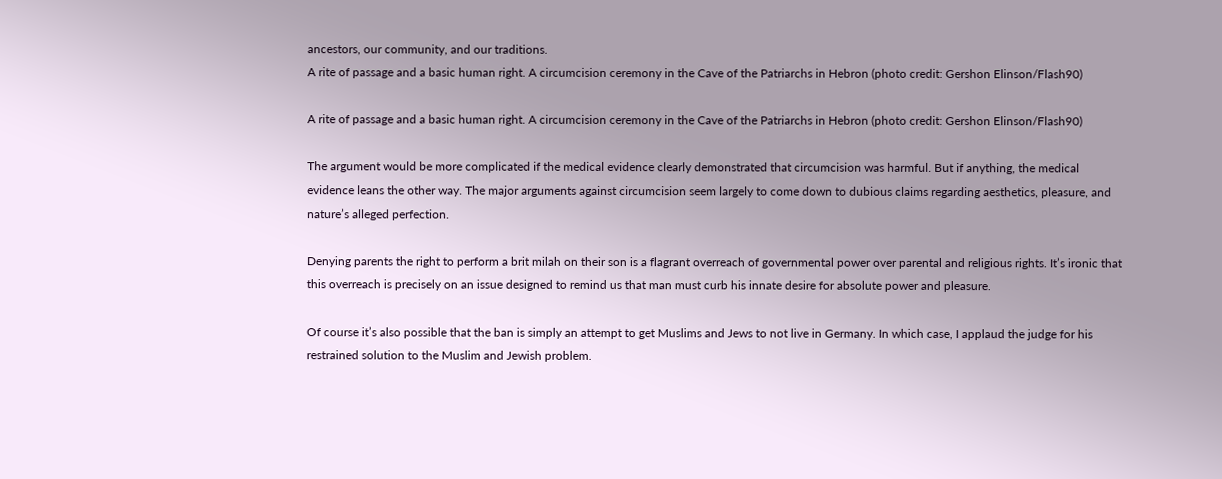ancestors, our community, and our traditions.
A rite of passage and a basic human right. A circumcision ceremony in the Cave of the Patriarchs in Hebron (photo credit: Gershon Elinson/Flash90)

A rite of passage and a basic human right. A circumcision ceremony in the Cave of the Patriarchs in Hebron (photo credit: Gershon Elinson/Flash90)

The argument would be more complicated if the medical evidence clearly demonstrated that circumcision was harmful. But if anything, the medical evidence leans the other way. The major arguments against circumcision seem largely to come down to dubious claims regarding aesthetics, pleasure, and nature’s alleged perfection.

Denying parents the right to perform a brit milah on their son is a flagrant overreach of governmental power over parental and religious rights. It’s ironic that this overreach is precisely on an issue designed to remind us that man must curb his innate desire for absolute power and pleasure.

Of course it’s also possible that the ban is simply an attempt to get Muslims and Jews to not live in Germany. In which case, I applaud the judge for his restrained solution to the Muslim and Jewish problem.